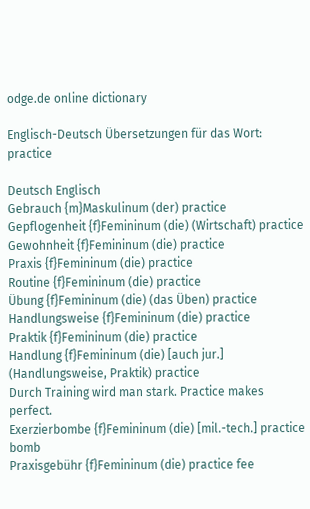odge.de online dictionary

Englisch-Deutsch Übersetzungen für das Wort: practice

Deutsch Englisch
Gebrauch {m}Maskulinum (der) practice
Gepflogenheit {f}Femininum (die) (Wirtschaft) practice
Gewohnheit {f}Femininum (die) practice
Praxis {f}Femininum (die) practice
Routine {f}Femininum (die) practice
Übung {f}Femininum (die) (das Üben) practice
Handlungsweise {f}Femininum (die) practice
Praktik {f}Femininum (die) practice
Handlung {f}Femininum (die) [auch jur.] (Handlungsweise, Praktik) practice
Durch Training wird man stark. Practice makes perfect.
Exerzierbombe {f}Femininum (die) [mil.-tech.] practice bomb
Praxisgebühr {f}Femininum (die) practice fee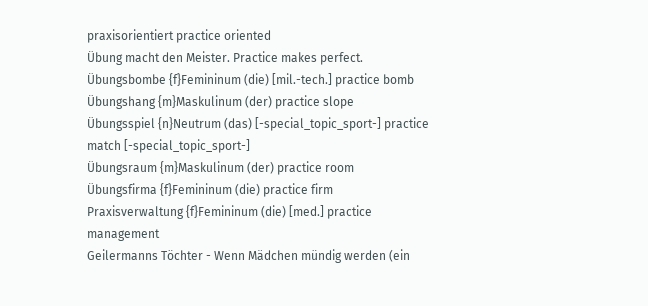praxisorientiert practice oriented
Übung macht den Meister. Practice makes perfect.
Übungsbombe {f}Femininum (die) [mil.-tech.] practice bomb
Übungshang {m}Maskulinum (der) practice slope
Übungsspiel {n}Neutrum (das) [-special_topic_sport-] practice match [-special_topic_sport-]
Übungsraum {m}Maskulinum (der) practice room
Übungsfirma {f}Femininum (die) practice firm
Praxisverwaltung {f}Femininum (die) [med.] practice management
Geilermanns Töchter - Wenn Mädchen mündig werden (ein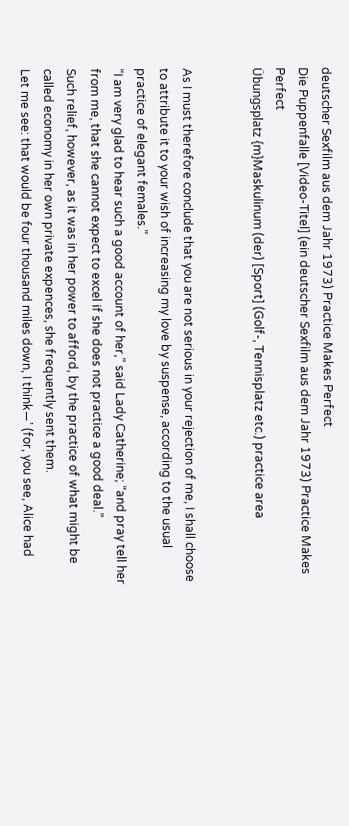deutscher Sexfilm aus dem Jahr 1973) Practice Makes Perfect
Die Puppenfalle [Video-Titel] (ein deutscher Sexfilm aus dem Jahr 1973) Practice Makes Perfect
Übungsplatz {m}Maskulinum (der) [Sport] (Golf-, Tennisplatz etc.) practice area


As I must therefore conclude that you are not serious in your rejection of me, I shall choose to attribute it to your wish of increasing my love by suspense, according to the usual practice of elegant females.”
“I am very glad to hear such a good account of her,” said Lady Catherine; “and pray tell her from me, that she cannot expect to excel if she does not practice a good deal.”
Such relief, however, as it was in her power to afford, by the practice of what might be called economy in her own private expences, she frequently sent them.
Let me see: that would be four thousand miles down, I think—’ (for, you see, Alice had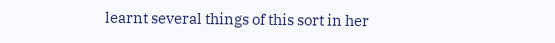learnt several things of this sort in her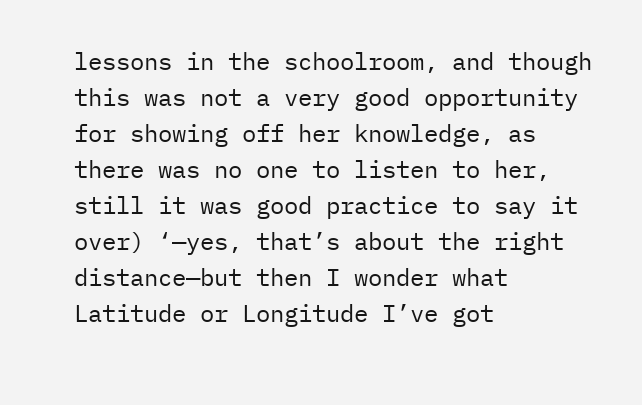lessons in the schoolroom, and though this was not a very good opportunity for showing off her knowledge, as there was no one to listen to her, still it was good practice to say it over) ‘—yes, that’s about the right distance—but then I wonder what Latitude or Longitude I’ve got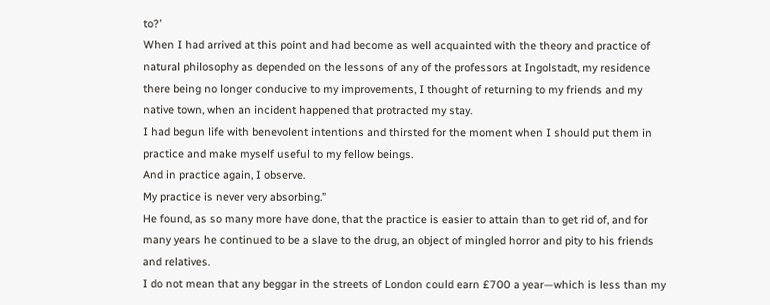to?’
When I had arrived at this point and had become as well acquainted with the theory and practice of natural philosophy as depended on the lessons of any of the professors at Ingolstadt, my residence there being no longer conducive to my improvements, I thought of returning to my friends and my native town, when an incident happened that protracted my stay.
I had begun life with benevolent intentions and thirsted for the moment when I should put them in practice and make myself useful to my fellow beings.
And in practice again, I observe.
My practice is never very absorbing.”
He found, as so many more have done, that the practice is easier to attain than to get rid of, and for many years he continued to be a slave to the drug, an object of mingled horror and pity to his friends and relatives.
I do not mean that any beggar in the streets of London could earn £700 a year—which is less than my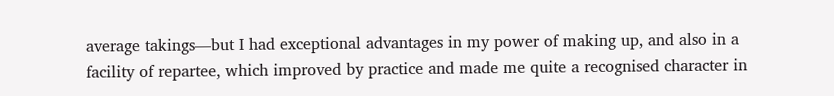average takings—but I had exceptional advantages in my power of making up, and also in a facility of repartee, which improved by practice and made me quite a recognised character in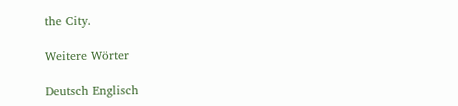the City.

Weitere Wörter

Deutsch Englisch